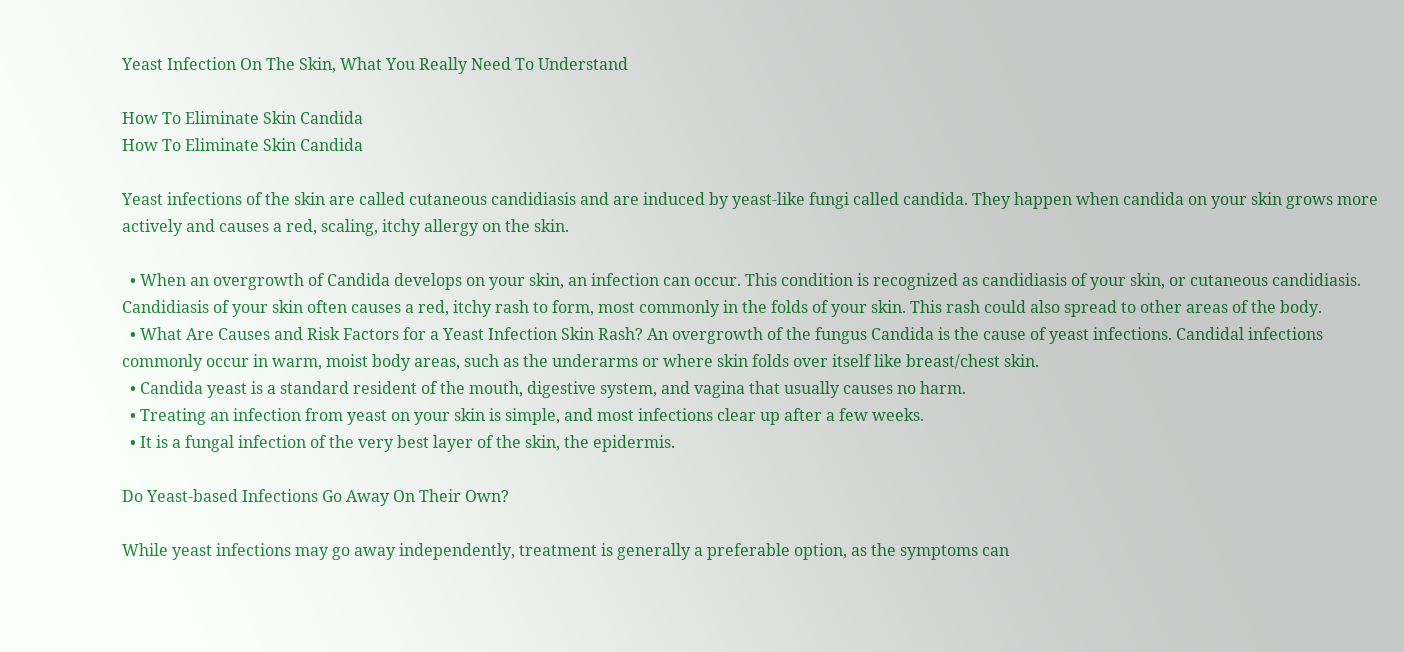Yeast Infection On The Skin, What You Really Need To Understand

How To Eliminate Skin Candida
How To Eliminate Skin Candida

Yeast infections of the skin are called cutaneous candidiasis and are induced by yeast-like fungi called candida. They happen when candida on your skin grows more actively and causes a red, scaling, itchy allergy on the skin.

  • When an overgrowth of Candida develops on your skin, an infection can occur. This condition is recognized as candidiasis of your skin, or cutaneous candidiasis. Candidiasis of your skin often causes a red, itchy rash to form, most commonly in the folds of your skin. This rash could also spread to other areas of the body.
  • What Are Causes and Risk Factors for a Yeast Infection Skin Rash? An overgrowth of the fungus Candida is the cause of yeast infections. Candidal infections commonly occur in warm, moist body areas, such as the underarms or where skin folds over itself like breast/chest skin.
  • Candida yeast is a standard resident of the mouth, digestive system, and vagina that usually causes no harm.
  • Treating an infection from yeast on your skin is simple, and most infections clear up after a few weeks.
  • It is a fungal infection of the very best layer of the skin, the epidermis.

Do Yeast-based Infections Go Away On Their Own?

While yeast infections may go away independently, treatment is generally a preferable option, as the symptoms can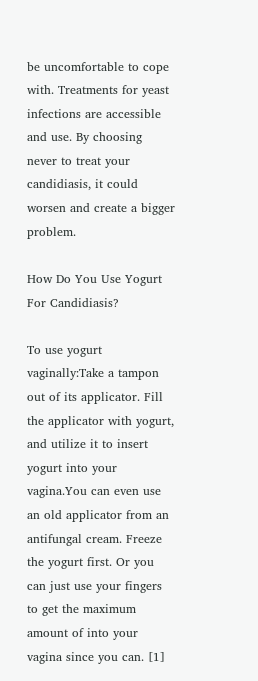be uncomfortable to cope with. Treatments for yeast infections are accessible and use. By choosing never to treat your candidiasis, it could worsen and create a bigger problem.

How Do You Use Yogurt For Candidiasis?

To use yogurt vaginally:Take a tampon out of its applicator. Fill the applicator with yogurt, and utilize it to insert yogurt into your vagina.You can even use an old applicator from an antifungal cream. Freeze the yogurt first. Or you can just use your fingers to get the maximum amount of into your vagina since you can. [1]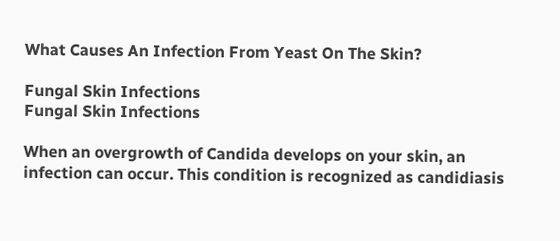What Causes An Infection From Yeast On The Skin?

Fungal Skin Infections
Fungal Skin Infections

When an overgrowth of Candida develops on your skin, an infection can occur. This condition is recognized as candidiasis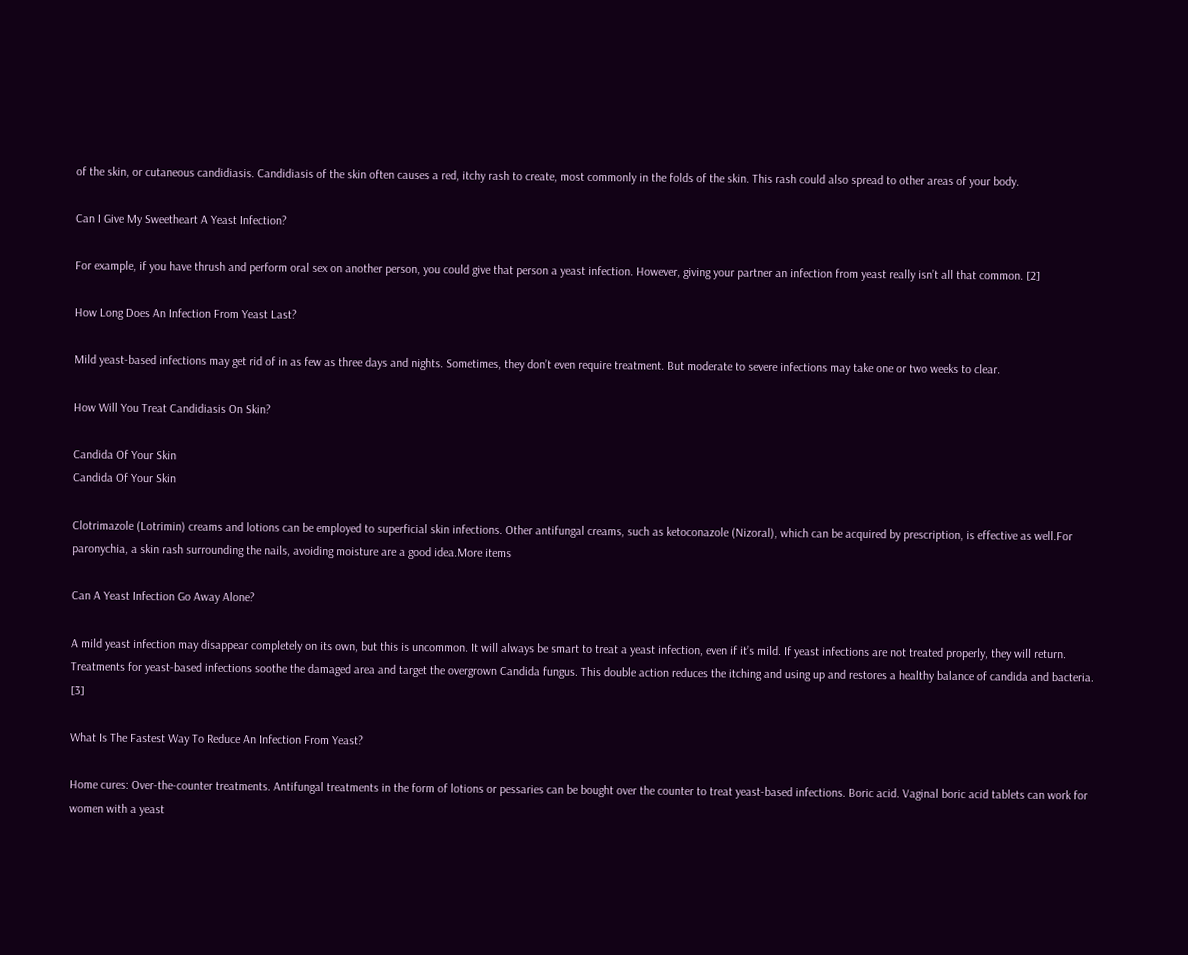of the skin, or cutaneous candidiasis. Candidiasis of the skin often causes a red, itchy rash to create, most commonly in the folds of the skin. This rash could also spread to other areas of your body.

Can I Give My Sweetheart A Yeast Infection?

For example, if you have thrush and perform oral sex on another person, you could give that person a yeast infection. However, giving your partner an infection from yeast really isn’t all that common. [2]

How Long Does An Infection From Yeast Last?

Mild yeast-based infections may get rid of in as few as three days and nights. Sometimes, they don’t even require treatment. But moderate to severe infections may take one or two weeks to clear.

How Will You Treat Candidiasis On Skin?

Candida Of Your Skin
Candida Of Your Skin

Clotrimazole (Lotrimin) creams and lotions can be employed to superficial skin infections. Other antifungal creams, such as ketoconazole (Nizoral), which can be acquired by prescription, is effective as well.For paronychia, a skin rash surrounding the nails, avoiding moisture are a good idea.More items

Can A Yeast Infection Go Away Alone?

A mild yeast infection may disappear completely on its own, but this is uncommon. It will always be smart to treat a yeast infection, even if it’s mild. If yeast infections are not treated properly, they will return.
Treatments for yeast-based infections soothe the damaged area and target the overgrown Candida fungus. This double action reduces the itching and using up and restores a healthy balance of candida and bacteria. [3]

What Is The Fastest Way To Reduce An Infection From Yeast?

Home cures: Over-the-counter treatments. Antifungal treatments in the form of lotions or pessaries can be bought over the counter to treat yeast-based infections. Boric acid. Vaginal boric acid tablets can work for women with a yeast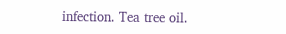infection. Tea tree oil.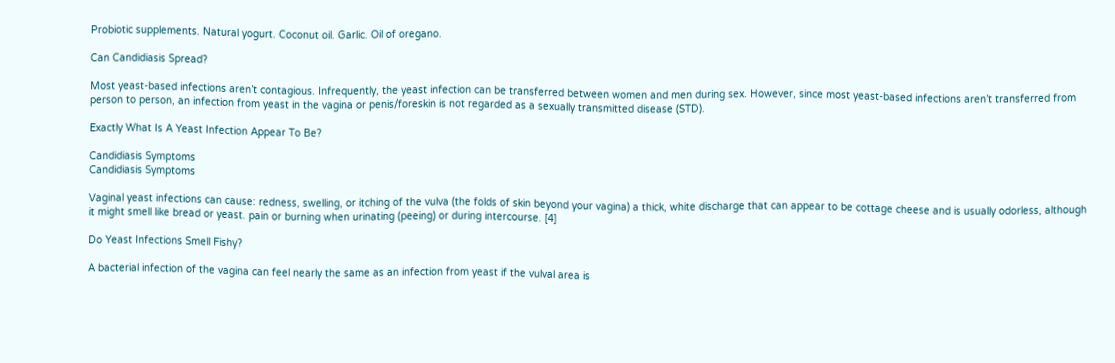Probiotic supplements. Natural yogurt. Coconut oil. Garlic. Oil of oregano.

Can Candidiasis Spread?

Most yeast-based infections aren’t contagious. Infrequently, the yeast infection can be transferred between women and men during sex. However, since most yeast-based infections aren’t transferred from person to person, an infection from yeast in the vagina or penis/foreskin is not regarded as a sexually transmitted disease (STD).

Exactly What Is A Yeast Infection Appear To Be?

Candidiasis Symptoms
Candidiasis Symptoms

Vaginal yeast infections can cause: redness, swelling, or itching of the vulva (the folds of skin beyond your vagina) a thick, white discharge that can appear to be cottage cheese and is usually odorless, although it might smell like bread or yeast. pain or burning when urinating (peeing) or during intercourse. [4]

Do Yeast Infections Smell Fishy?

A bacterial infection of the vagina can feel nearly the same as an infection from yeast if the vulval area is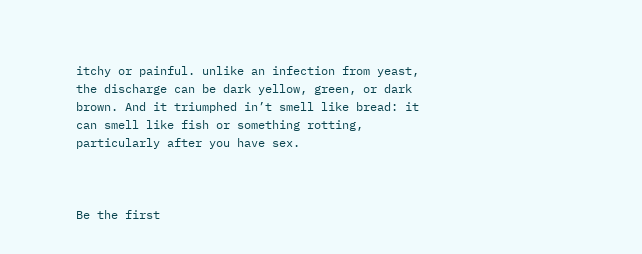itchy or painful. unlike an infection from yeast, the discharge can be dark yellow, green, or dark brown. And it triumphed in’t smell like bread: it can smell like fish or something rotting, particularly after you have sex.



Be the first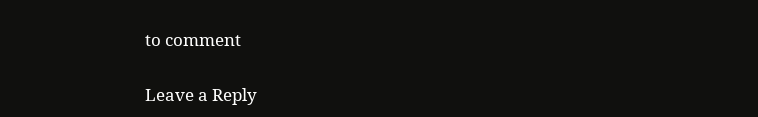to comment

Leave a Reply